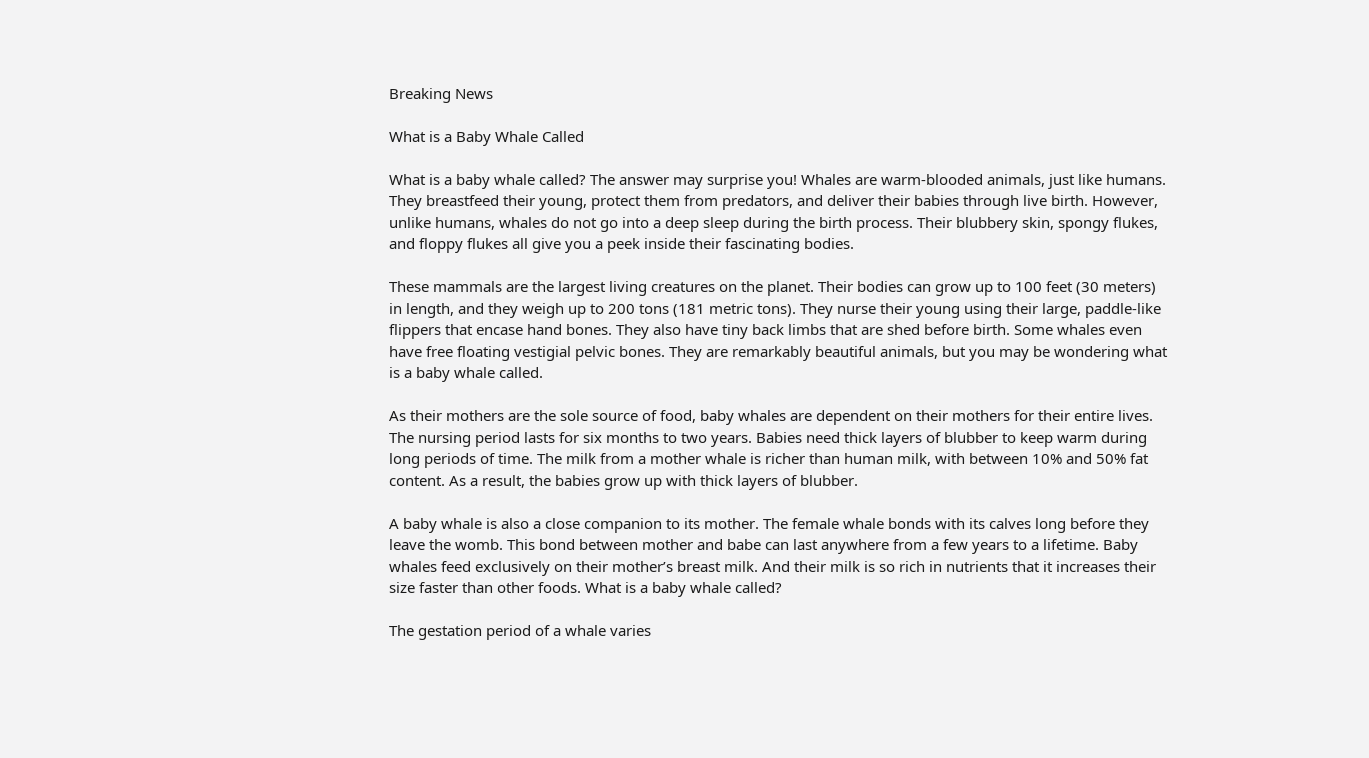Breaking News

What is a Baby Whale Called

What is a baby whale called? The answer may surprise you! Whales are warm-blooded animals, just like humans. They breastfeed their young, protect them from predators, and deliver their babies through live birth. However, unlike humans, whales do not go into a deep sleep during the birth process. Their blubbery skin, spongy flukes, and floppy flukes all give you a peek inside their fascinating bodies.

These mammals are the largest living creatures on the planet. Their bodies can grow up to 100 feet (30 meters) in length, and they weigh up to 200 tons (181 metric tons). They nurse their young using their large, paddle-like flippers that encase hand bones. They also have tiny back limbs that are shed before birth. Some whales even have free floating vestigial pelvic bones. They are remarkably beautiful animals, but you may be wondering what is a baby whale called.

As their mothers are the sole source of food, baby whales are dependent on their mothers for their entire lives. The nursing period lasts for six months to two years. Babies need thick layers of blubber to keep warm during long periods of time. The milk from a mother whale is richer than human milk, with between 10% and 50% fat content. As a result, the babies grow up with thick layers of blubber.

A baby whale is also a close companion to its mother. The female whale bonds with its calves long before they leave the womb. This bond between mother and babe can last anywhere from a few years to a lifetime. Baby whales feed exclusively on their mother’s breast milk. And their milk is so rich in nutrients that it increases their size faster than other foods. What is a baby whale called?

The gestation period of a whale varies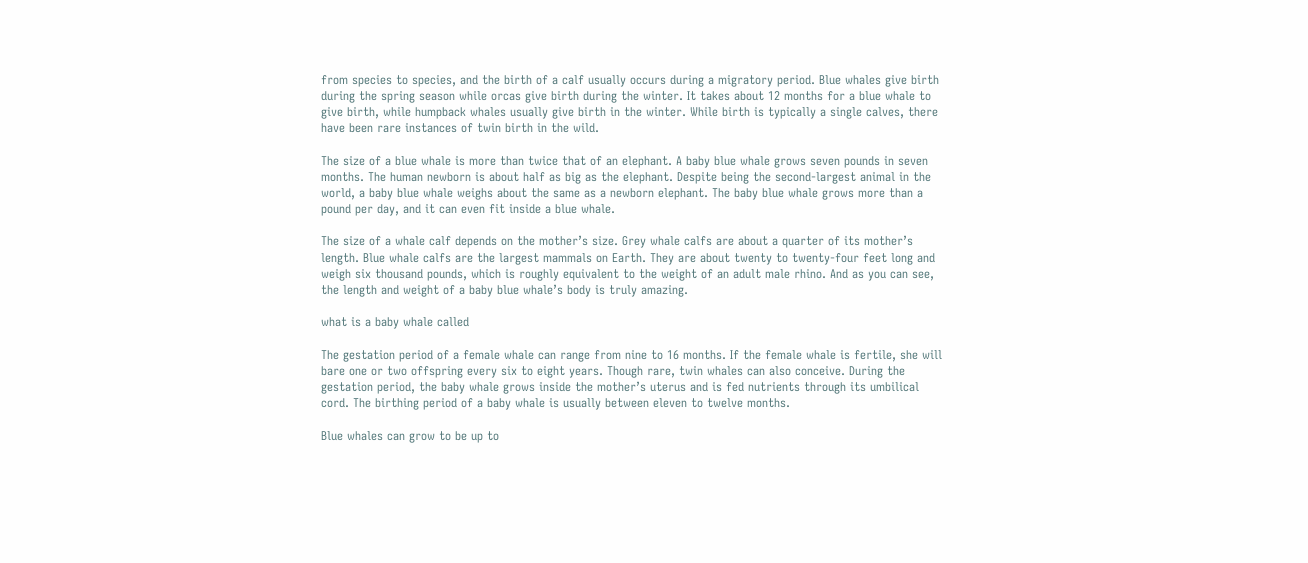from species to species, and the birth of a calf usually occurs during a migratory period. Blue whales give birth during the spring season while orcas give birth during the winter. It takes about 12 months for a blue whale to give birth, while humpback whales usually give birth in the winter. While birth is typically a single calves, there have been rare instances of twin birth in the wild.

The size of a blue whale is more than twice that of an elephant. A baby blue whale grows seven pounds in seven months. The human newborn is about half as big as the elephant. Despite being the second-largest animal in the world, a baby blue whale weighs about the same as a newborn elephant. The baby blue whale grows more than a pound per day, and it can even fit inside a blue whale.

The size of a whale calf depends on the mother’s size. Grey whale calfs are about a quarter of its mother’s length. Blue whale calfs are the largest mammals on Earth. They are about twenty to twenty-four feet long and weigh six thousand pounds, which is roughly equivalent to the weight of an adult male rhino. And as you can see, the length and weight of a baby blue whale’s body is truly amazing.

what is a baby whale called

The gestation period of a female whale can range from nine to 16 months. If the female whale is fertile, she will bare one or two offspring every six to eight years. Though rare, twin whales can also conceive. During the gestation period, the baby whale grows inside the mother’s uterus and is fed nutrients through its umbilical cord. The birthing period of a baby whale is usually between eleven to twelve months.

Blue whales can grow to be up to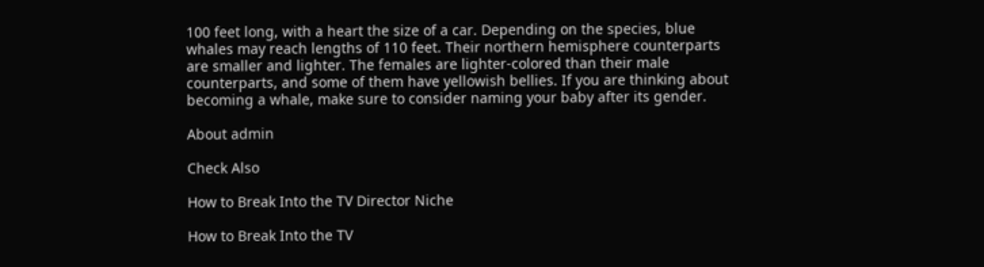100 feet long, with a heart the size of a car. Depending on the species, blue whales may reach lengths of 110 feet. Their northern hemisphere counterparts are smaller and lighter. The females are lighter-colored than their male counterparts, and some of them have yellowish bellies. If you are thinking about becoming a whale, make sure to consider naming your baby after its gender.

About admin

Check Also

How to Break Into the TV Director Niche

How to Break Into the TV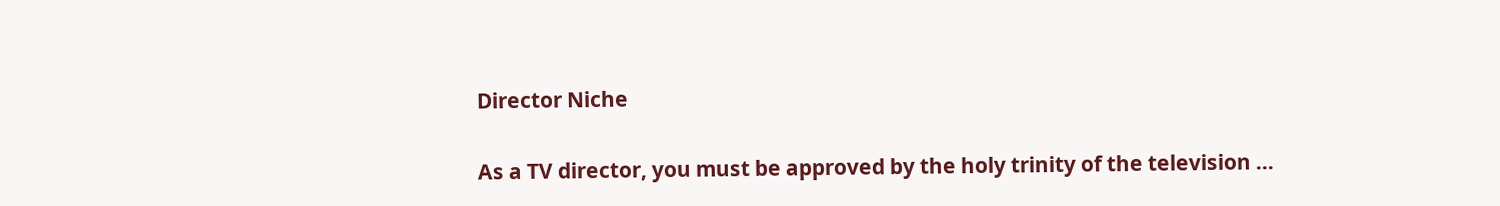Director Niche

As a TV director, you must be approved by the holy trinity of the television …